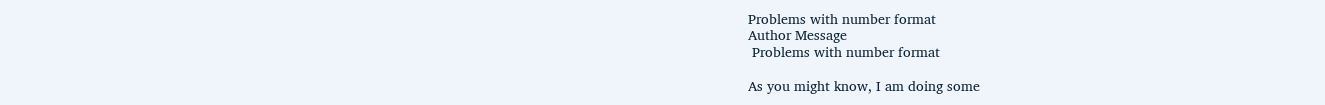Problems with number format
Author Message
 Problems with number format

As you might know, I am doing some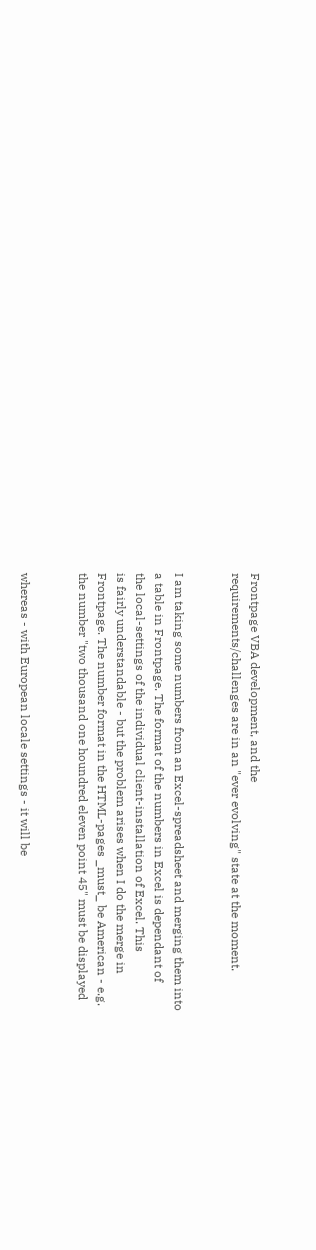Frontpage VBA development, and the
requirements/challenges are in an "ever evolving" state at the moment.


I am taking some numbers from an Excel-spreadsheet and merging them into
a table in Frontpage. The format of the numbers in Excel is dependant of
the local-settings of the individual client-installation of Excel. This
is fairly understandable - but the problem arises when I do the merge in
Frontpage. The number format in the HTML-pages _must_ be American - e.g.
the number "two thousand one houndred eleven point 45" must be displayed


whereas - with European locale settings - it will be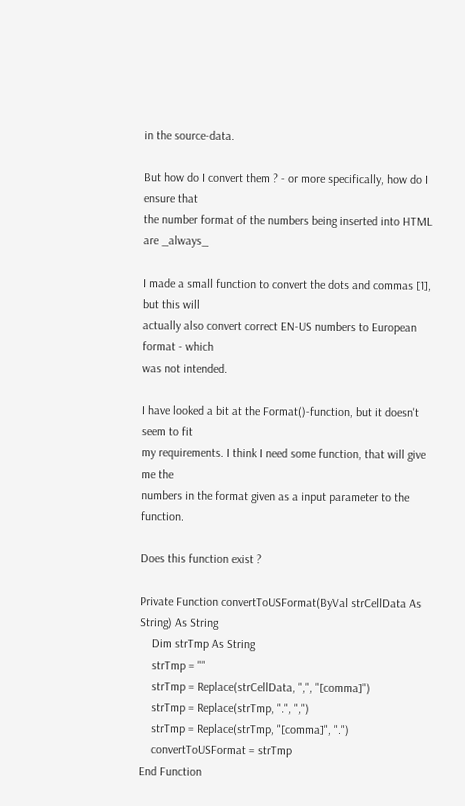in the source-data.

But how do I convert them ? - or more specifically, how do I ensure that
the number format of the numbers being inserted into HTML are _always_

I made a small function to convert the dots and commas [1], but this will
actually also convert correct EN-US numbers to European format - which
was not intended.

I have looked a bit at the Format()-function, but it doesn't seem to fit
my requirements. I think I need some function, that will give me the
numbers in the format given as a input parameter to the function.

Does this function exist ?

Private Function convertToUSFormat(ByVal strCellData As String) As String
    Dim strTmp As String
    strTmp = ""
    strTmp = Replace(strCellData, ",", "[comma]")
    strTmp = Replace(strTmp, ".", ",")
    strTmp = Replace(strTmp, "[comma]", ".")
    convertToUSFormat = strTmp
End Function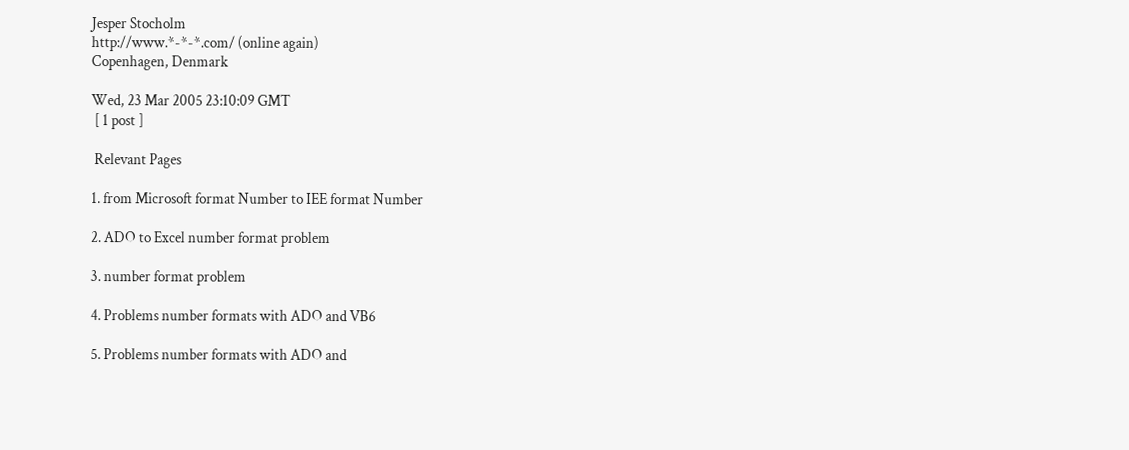Jesper Stocholm
http://www.*-*-*.com/ (online again)
Copenhagen, Denmark

Wed, 23 Mar 2005 23:10:09 GMT
 [ 1 post ]

 Relevant Pages

1. from Microsoft format Number to IEE format Number

2. ADO to Excel number format problem

3. number format problem

4. Problems number formats with ADO and VB6

5. Problems number formats with ADO and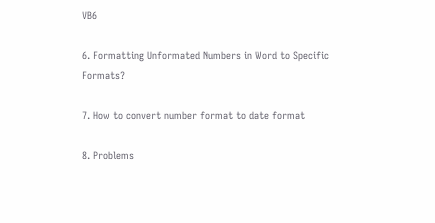VB6

6. Formatting Unformated Numbers in Word to Specific Formats?

7. How to convert number format to date format

8. Problems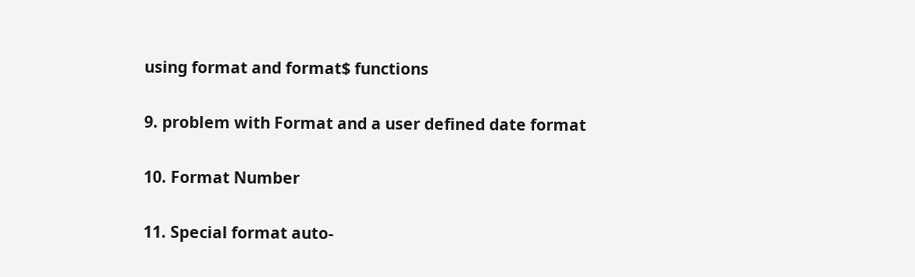using format and format$ functions

9. problem with Format and a user defined date format

10. Format Number

11. Special format auto-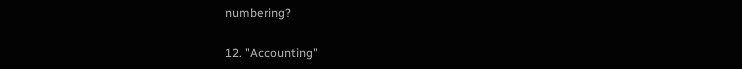numbering?

12. "Accounting"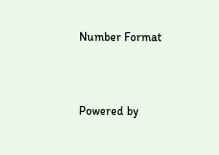Number Format


Powered by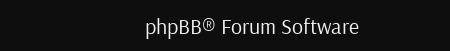phpBB® Forum Software